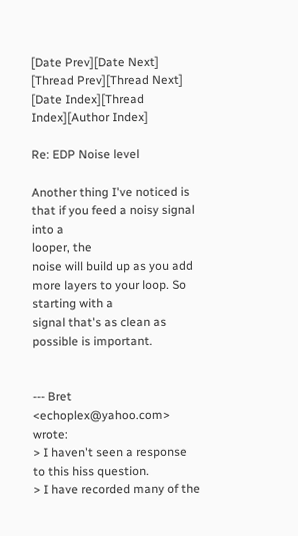[Date Prev][Date Next]   [Thread Prev][Thread Next]   [Date Index][Thread Index][Author Index]

Re: EDP Noise level

Another thing I've noticed is that if you feed a noisy signal into a
looper, the
noise will build up as you add more layers to your loop. So starting with a
signal that's as clean as possible is important.


--- Bret <echoplex@yahoo.com> wrote:
> I haven't seen a response to this hiss question.
> I have recorded many of the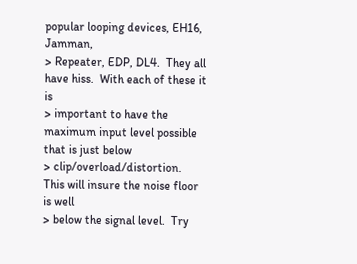popular looping devices, EH16, Jamman,
> Repeater, EDP, DL4.  They all have hiss.  With each of these it is
> important to have the maximum input level possible that is just below
> clip/overload/distortion.  This will insure the noise floor is well
> below the signal level.  Try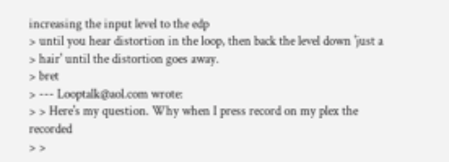increasing the input level to the edp
> until you hear distortion in the loop, then back the level down 'just a
> hair' until the distortion goes away.
> bret
> --- Looptalk@aol.com wrote:
> > Here's my question. Why when I press record on my plex the recorded
> >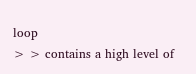loop
> > contains a high level of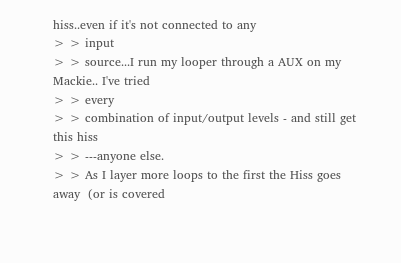hiss..even if it's not connected to any
> > input
> > source...I run my looper through a AUX on my Mackie.. I've tried
> > every
> > combination of input/output levels - and still get this hiss
> > ---anyone else.
> > As I layer more loops to the first the Hiss goes away  (or is covered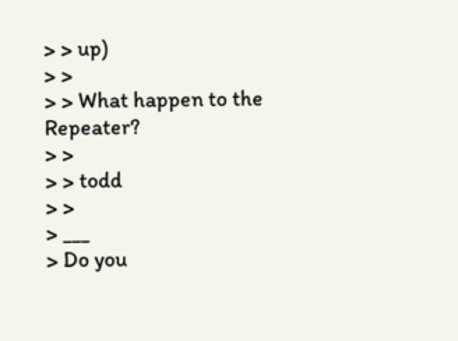> > up)
> >
> > What happen to the Repeater?
> >
> > todd
> >
> ___
> Do you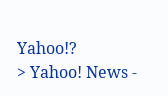Yahoo!?
> Yahoo! News -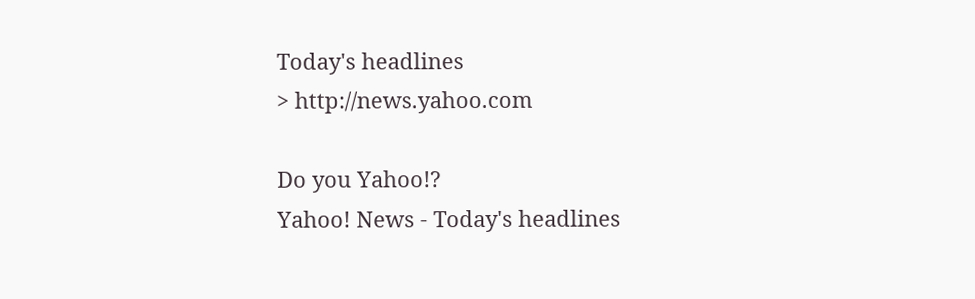Today's headlines
> http://news.yahoo.com

Do you Yahoo!?
Yahoo! News - Today's headlines